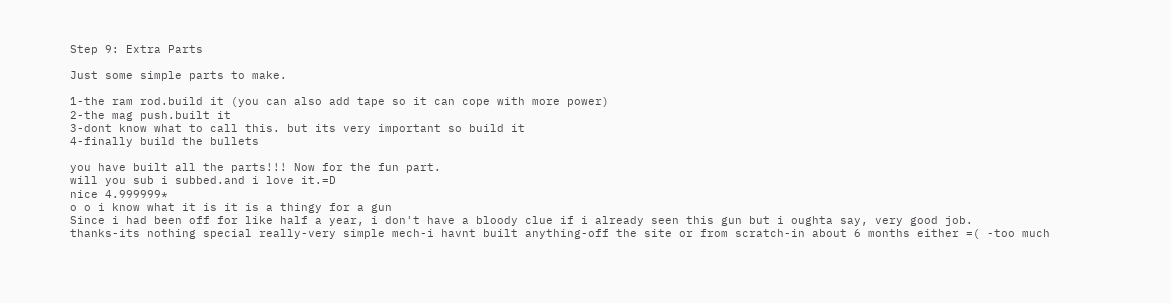Step 9: Extra Parts

Just some simple parts to make.

1-the ram rod.build it (you can also add tape so it can cope with more power)
2-the mag push.built it
3-dont know what to call this. but its very important so build it
4-finally build the bullets

you have built all the parts!!! Now for the fun part.
will you sub i subbed.and i love it.=D
nice 4.999999*
o o i know what it is it is a thingy for a gun
Since i had been off for like half a year, i don't have a bloody clue if i already seen this gun but i oughta say, very good job.
thanks-its nothing special really-very simple mech-i havnt built anything-off the site or from scratch-in about 6 months either =( -too much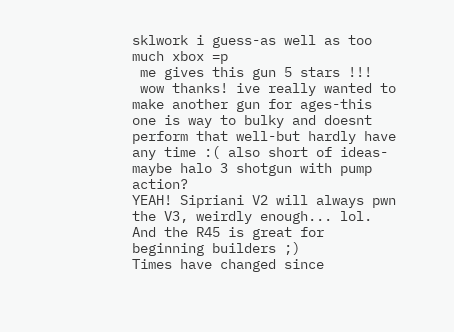sklwork i guess-as well as too much xbox =p
 me gives this gun 5 stars !!!
 wow thanks! ive really wanted to make another gun for ages-this one is way to bulky and doesnt perform that well-but hardly have any time :( also short of ideas-maybe halo 3 shotgun with pump action?
YEAH! Sipriani V2 will always pwn the V3, weirdly enough... lol. And the R45 is great for beginning builders ;)
Times have changed since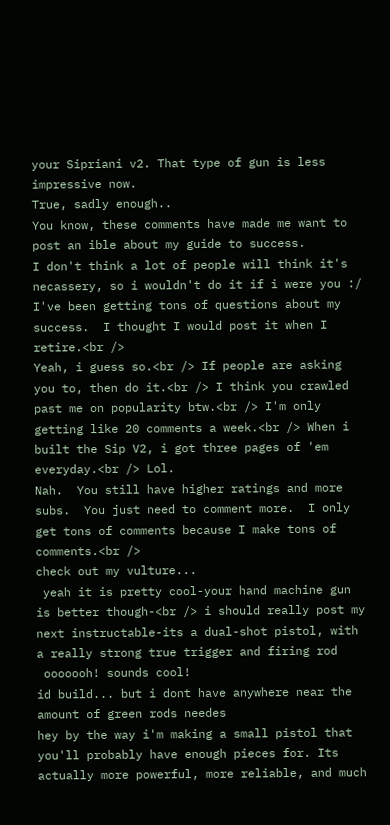your Sipriani v2. That type of gun is less impressive now.
True, sadly enough..
You know, these comments have made me want to post an ible about my guide to success.
I don't think a lot of people will think it's necassery, so i wouldn't do it if i were you :/
I've been getting tons of questions about my success.  I thought I would post it when I retire.<br />
Yeah, i guess so.<br /> If people are asking you to, then do it.<br /> I think you crawled past me on popularity btw.<br /> I'm only getting like 20 comments a week.<br /> When i built the Sip V2, i got three pages of 'em everyday.<br /> Lol.
Nah.  You still have higher ratings and more subs.  You just need to comment more.  I only get tons of comments because I make tons of comments.<br />
check out my vulture...
 yeah it is pretty cool-your hand machine gun is better though-<br /> i should really post my next instructable-its a dual-shot pistol, with a really strong true trigger and firing rod
 ooooooh! sounds cool!
id build... but i dont have anywhere near the amount of green rods needes
hey by the way i'm making a small pistol that you'll probably have enough pieces for. Its actually more powerful, more reliable, and much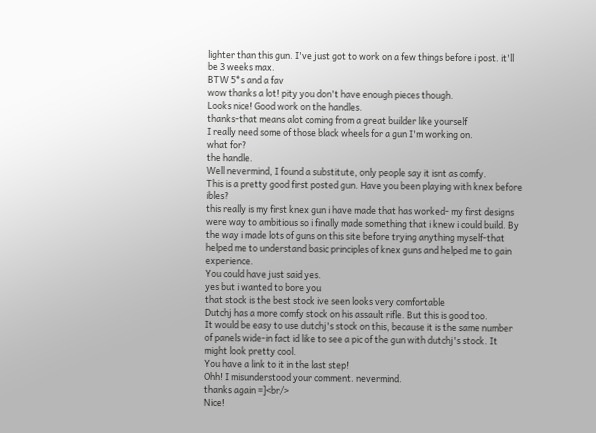lighter than this gun. I've just got to work on a few things before i post. it'll be 3 weeks max.
BTW 5*s and a fav
wow thanks a lot! pity you don't have enough pieces though.
Looks nice! Good work on the handles.
thanks-that means alot coming from a great builder like yourself
I really need some of those black wheels for a gun I'm working on.
what for?
the handle.
Well nevermind, I found a substitute, only people say it isnt as comfy.
This is a pretty good first posted gun. Have you been playing with knex before ibles?
this really is my first knex gun i have made that has worked- my first designs were way to ambitious so i finally made something that i knew i could build. By the way i made lots of guns on this site before trying anything myself-that helped me to understand basic principles of knex guns and helped me to gain experience.
You could have just said yes.
yes but i wanted to bore you
that stock is the best stock ive seen looks very comfortable
Dutchj has a more comfy stock on his assault rifle. But this is good too.
It would be easy to use dutchj's stock on this, because it is the same number of panels wide-in fact id like to see a pic of the gun with dutchj's stock. It might look pretty cool.
You have a link to it in the last step!
Ohh! I misunderstood your comment. nevermind.
thanks again =]<br/>
Nice!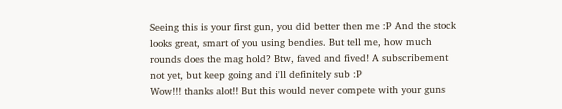Seeing this is your first gun, you did better then me :P And the stock looks great, smart of you using bendies. But tell me, how much rounds does the mag hold? Btw, faved and fived! A subscribement not yet, but keep going and i'll definitely sub :P
Wow!!! thanks alot!! But this would never compete with your guns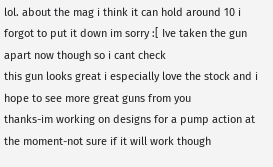lol. about the mag i think it can hold around 10 i forgot to put it down im sorry :[ Ive taken the gun apart now though so i cant check
this gun looks great i especially love the stock and i hope to see more great guns from you
thanks-im working on designs for a pump action at the moment-not sure if it will work though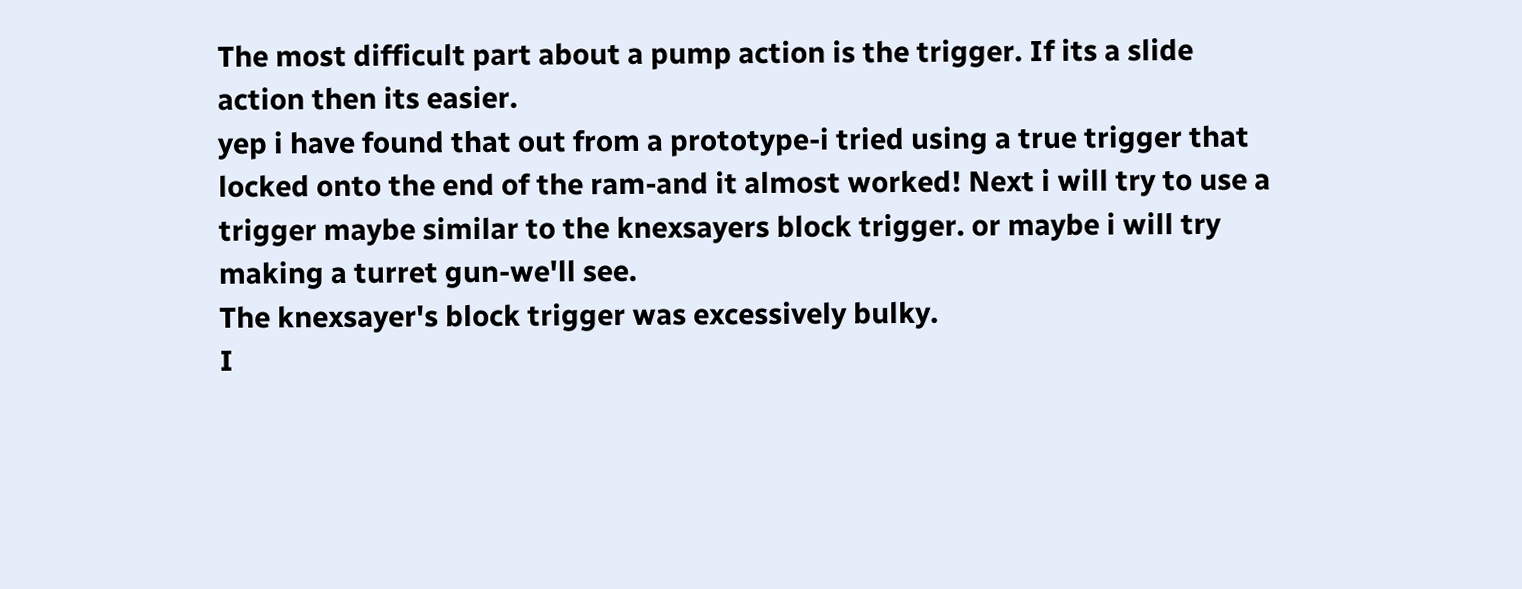The most difficult part about a pump action is the trigger. If its a slide action then its easier.
yep i have found that out from a prototype-i tried using a true trigger that locked onto the end of the ram-and it almost worked! Next i will try to use a trigger maybe similar to the knexsayers block trigger. or maybe i will try making a turret gun-we'll see.
The knexsayer's block trigger was excessively bulky.
I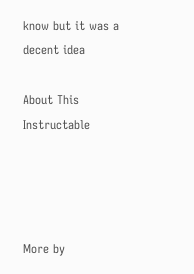know but it was a decent idea

About This Instructable




More by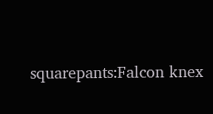squarepants:Falcon knex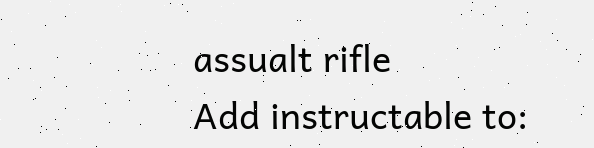assualt rifle
Add instructable to: